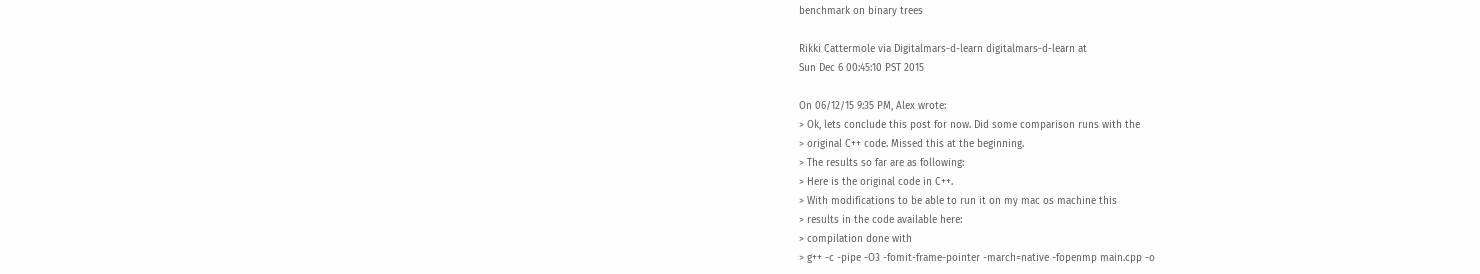benchmark on binary trees

Rikki Cattermole via Digitalmars-d-learn digitalmars-d-learn at
Sun Dec 6 00:45:10 PST 2015

On 06/12/15 9:35 PM, Alex wrote:
> Ok, lets conclude this post for now. Did some comparison runs with the
> original C++ code. Missed this at the beginning.
> The results so far are as following:
> Here is the original code in C++.
> With modifications to be able to run it on my mac os machine this
> results in the code available here:
> compilation done with
> g++ -c -pipe -O3 -fomit-frame-pointer -march=native -fopenmp main.cpp -o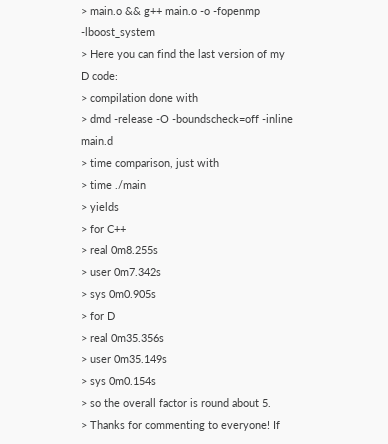> main.o && g++ main.o -o -fopenmp -lboost_system
> Here you can find the last version of my D code:
> compilation done with
> dmd -release -O -boundscheck=off -inline main.d
> time comparison, just with
> time ./main
> yields
> for C++
> real 0m8.255s
> user 0m7.342s
> sys 0m0.905s
> for D
> real 0m35.356s
> user 0m35.149s
> sys 0m0.154s
> so the overall factor is round about 5.
> Thanks for commenting to everyone! If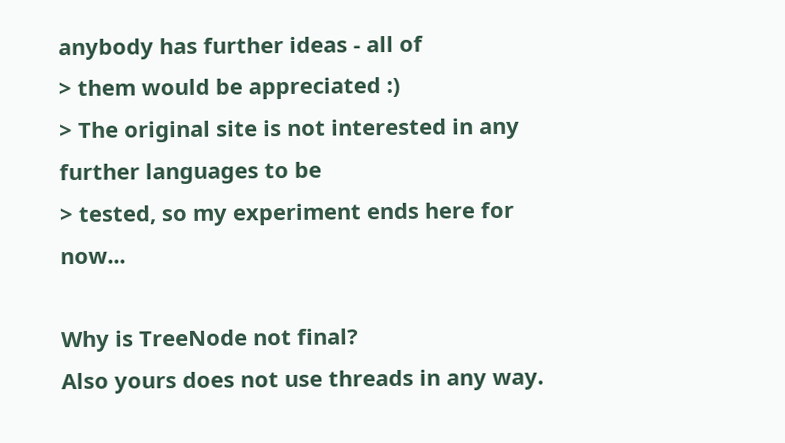anybody has further ideas - all of
> them would be appreciated :)
> The original site is not interested in any further languages to be
> tested, so my experiment ends here for now...

Why is TreeNode not final?
Also yours does not use threads in any way.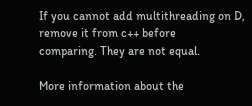If you cannot add multithreading on D, remove it from c++ before
comparing. They are not equal.

More information about the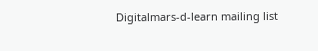Digitalmars-d-learn mailing list